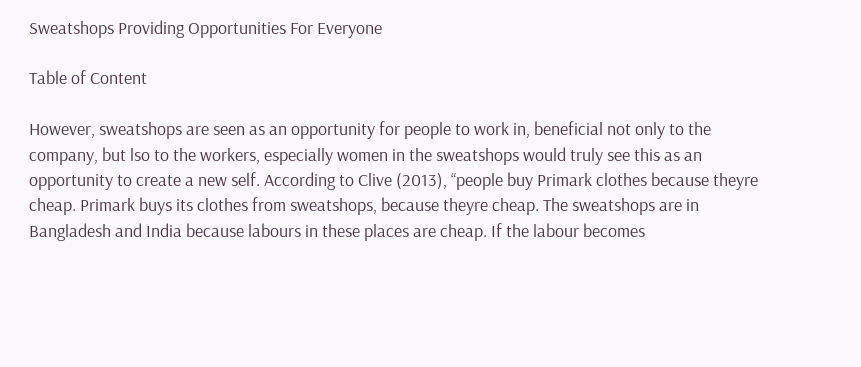Sweatshops Providing Opportunities For Everyone

Table of Content

However, sweatshops are seen as an opportunity for people to work in, beneficial not only to the company, but lso to the workers, especially women in the sweatshops would truly see this as an opportunity to create a new self. According to Clive (2013), “people buy Primark clothes because theyre cheap. Primark buys its clothes from sweatshops, because theyre cheap. The sweatshops are in Bangladesh and India because labours in these places are cheap. If the labour becomes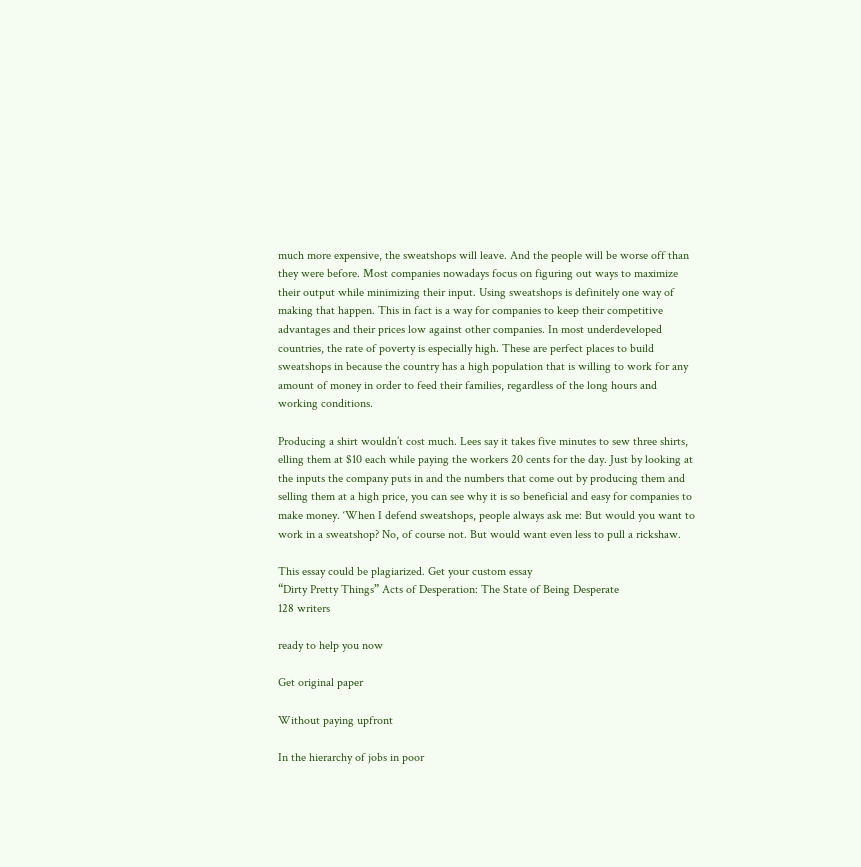much more expensive, the sweatshops will leave. And the people will be worse off than they were before. Most companies nowadays focus on figuring out ways to maximize their output while minimizing their input. Using sweatshops is definitely one way of making that happen. This in fact is a way for companies to keep their competitive advantages and their prices low against other companies. In most underdeveloped countries, the rate of poverty is especially high. These are perfect places to build sweatshops in because the country has a high population that is willing to work for any amount of money in order to feed their families, regardless of the long hours and working conditions.

Producing a shirt wouldn’t cost much. Lees say it takes five minutes to sew three shirts, elling them at $10 each while paying the workers 20 cents for the day. Just by looking at the inputs the company puts in and the numbers that come out by producing them and selling them at a high price, you can see why it is so beneficial and easy for companies to make money. ‘When I defend sweatshops, people always ask me: But would you want to work in a sweatshop? No, of course not. But would want even less to pull a rickshaw.

This essay could be plagiarized. Get your custom essay
“Dirty Pretty Things” Acts of Desperation: The State of Being Desperate
128 writers

ready to help you now

Get original paper

Without paying upfront

In the hierarchy of jobs in poor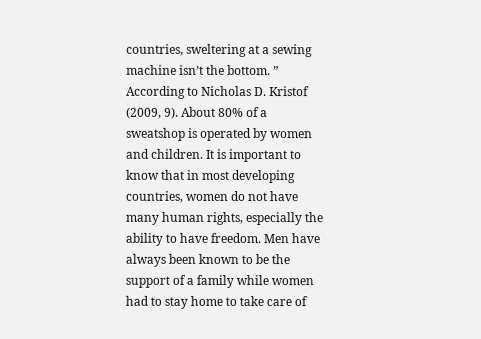countries, sweltering at a sewing machine isn’t the bottom. ” According to Nicholas D. Kristof (2009, 9). About 80% of a sweatshop is operated by women and children. It is important to know that in most developing countries, women do not have many human rights, especially the ability to have freedom. Men have always been known to be the support of a family while women had to stay home to take care of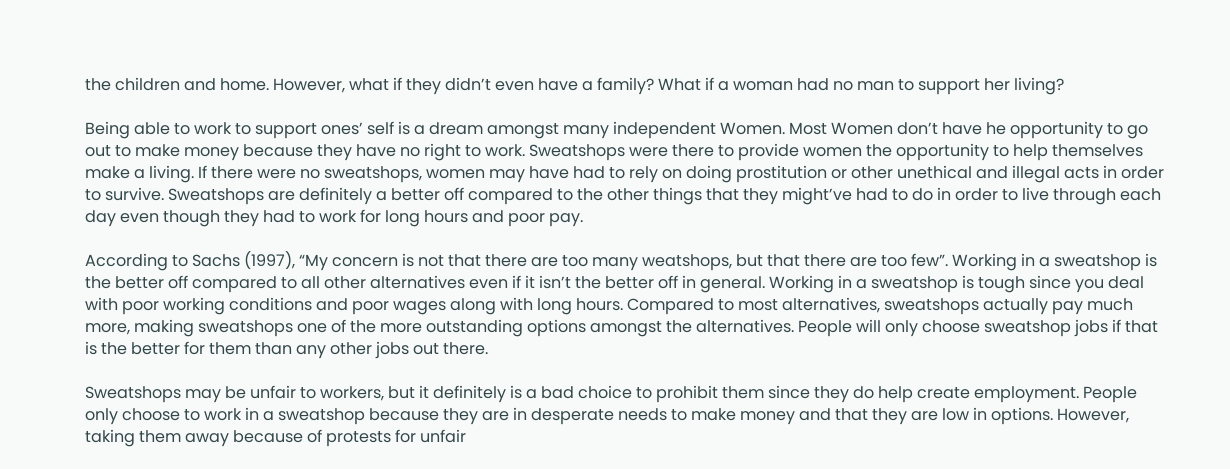the children and home. However, what if they didn’t even have a family? What if a woman had no man to support her living?

Being able to work to support ones’ self is a dream amongst many independent Women. Most Women don’t have he opportunity to go out to make money because they have no right to work. Sweatshops were there to provide women the opportunity to help themselves make a living. If there were no sweatshops, women may have had to rely on doing prostitution or other unethical and illegal acts in order to survive. Sweatshops are definitely a better off compared to the other things that they might’ve had to do in order to live through each day even though they had to work for long hours and poor pay.

According to Sachs (1997), “My concern is not that there are too many weatshops, but that there are too few”. Working in a sweatshop is the better off compared to all other alternatives even if it isn’t the better off in general. Working in a sweatshop is tough since you deal with poor working conditions and poor wages along with long hours. Compared to most alternatives, sweatshops actually pay much more, making sweatshops one of the more outstanding options amongst the alternatives. People will only choose sweatshop jobs if that is the better for them than any other jobs out there.

Sweatshops may be unfair to workers, but it definitely is a bad choice to prohibit them since they do help create employment. People only choose to work in a sweatshop because they are in desperate needs to make money and that they are low in options. However, taking them away because of protests for unfair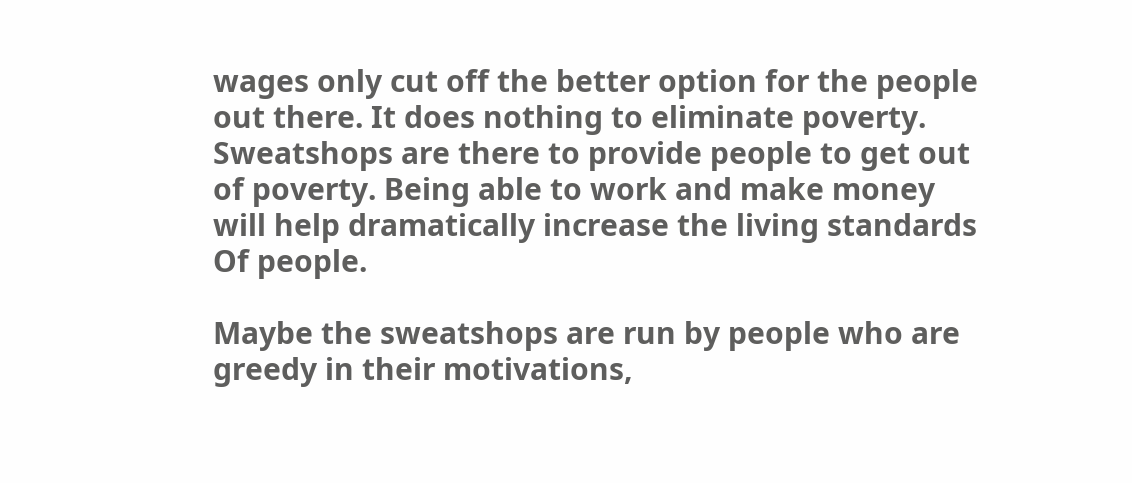wages only cut off the better option for the people out there. It does nothing to eliminate poverty. Sweatshops are there to provide people to get out of poverty. Being able to work and make money will help dramatically increase the living standards Of people.

Maybe the sweatshops are run by people who are greedy in their motivations,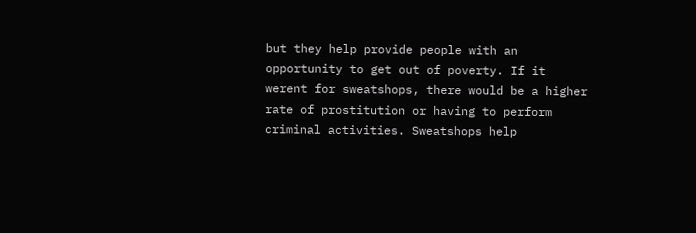but they help provide people with an opportunity to get out of poverty. If it werent for sweatshops, there would be a higher rate of prostitution or having to perform criminal activities. Sweatshops help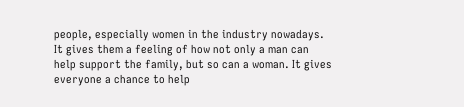people, especially women in the industry nowadays. It gives them a feeling of how not only a man can help support the family, but so can a woman. It gives everyone a chance to help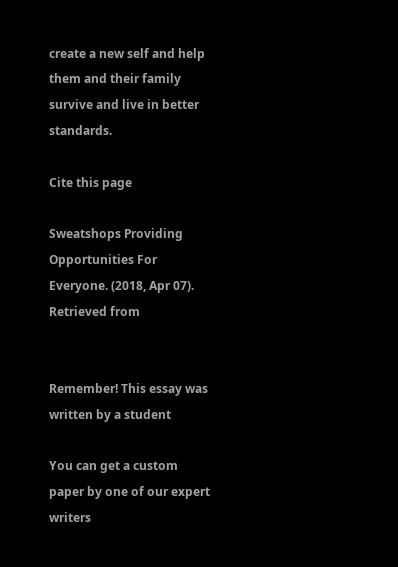create a new self and help them and their family survive and live in better standards.

Cite this page

Sweatshops Providing Opportunities For Everyone. (2018, Apr 07). Retrieved from


Remember! This essay was written by a student

You can get a custom paper by one of our expert writers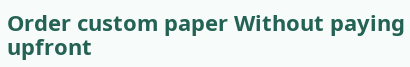Order custom paper Without paying upfront